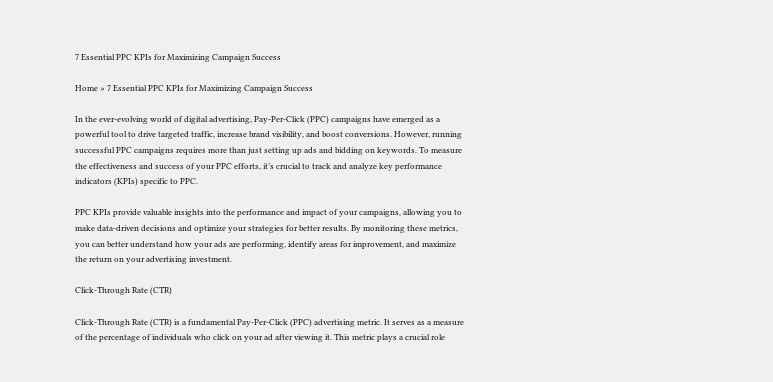7 Essential PPC KPIs for Maximizing Campaign Success

Home » 7 Essential PPC KPIs for Maximizing Campaign Success

In the ever-evolving world of digital advertising, Pay-Per-Click (PPC) campaigns have emerged as a powerful tool to drive targeted traffic, increase brand visibility, and boost conversions. However, running successful PPC campaigns requires more than just setting up ads and bidding on keywords. To measure the effectiveness and success of your PPC efforts, it’s crucial to track and analyze key performance indicators (KPIs) specific to PPC.

PPC KPIs provide valuable insights into the performance and impact of your campaigns, allowing you to make data-driven decisions and optimize your strategies for better results. By monitoring these metrics, you can better understand how your ads are performing, identify areas for improvement, and maximize the return on your advertising investment.

Click-Through Rate (CTR)

Click-Through Rate (CTR) is a fundamental Pay-Per-Click (PPC) advertising metric. It serves as a measure of the percentage of individuals who click on your ad after viewing it. This metric plays a crucial role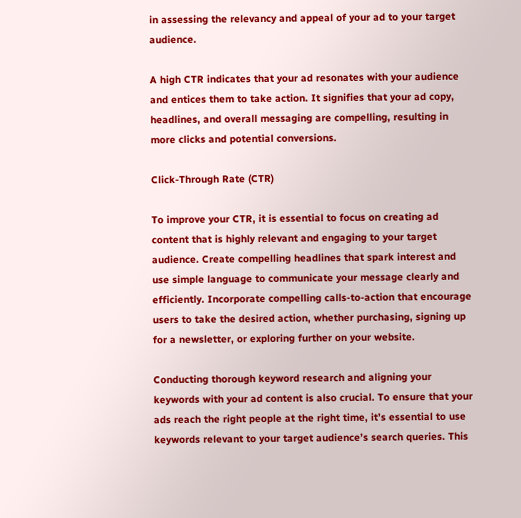in assessing the relevancy and appeal of your ad to your target audience.

A high CTR indicates that your ad resonates with your audience and entices them to take action. It signifies that your ad copy, headlines, and overall messaging are compelling, resulting in more clicks and potential conversions.

Click-Through Rate (CTR)

To improve your CTR, it is essential to focus on creating ad content that is highly relevant and engaging to your target audience. Create compelling headlines that spark interest and use simple language to communicate your message clearly and efficiently. Incorporate compelling calls-to-action that encourage users to take the desired action, whether purchasing, signing up for a newsletter, or exploring further on your website.

Conducting thorough keyword research and aligning your keywords with your ad content is also crucial. To ensure that your ads reach the right people at the right time, it’s essential to use keywords relevant to your target audience’s search queries. This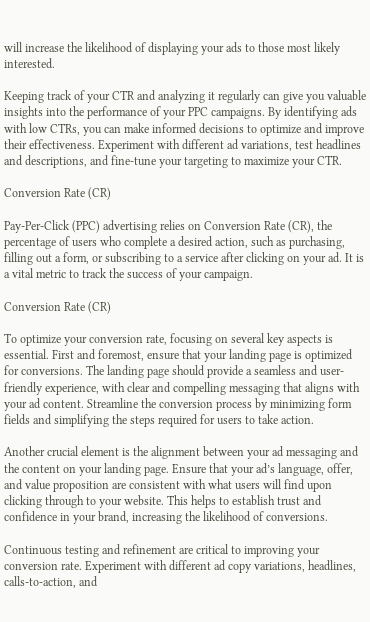will increase the likelihood of displaying your ads to those most likely interested.

Keeping track of your CTR and analyzing it regularly can give you valuable insights into the performance of your PPC campaigns. By identifying ads with low CTRs, you can make informed decisions to optimize and improve their effectiveness. Experiment with different ad variations, test headlines and descriptions, and fine-tune your targeting to maximize your CTR.

Conversion Rate (CR)

Pay-Per-Click (PPC) advertising relies on Conversion Rate (CR), the percentage of users who complete a desired action, such as purchasing, filling out a form, or subscribing to a service after clicking on your ad. It is a vital metric to track the success of your campaign.

Conversion Rate (CR)

To optimize your conversion rate, focusing on several key aspects is essential. First and foremost, ensure that your landing page is optimized for conversions. The landing page should provide a seamless and user-friendly experience, with clear and compelling messaging that aligns with your ad content. Streamline the conversion process by minimizing form fields and simplifying the steps required for users to take action.

Another crucial element is the alignment between your ad messaging and the content on your landing page. Ensure that your ad’s language, offer, and value proposition are consistent with what users will find upon clicking through to your website. This helps to establish trust and confidence in your brand, increasing the likelihood of conversions.

Continuous testing and refinement are critical to improving your conversion rate. Experiment with different ad copy variations, headlines, calls-to-action, and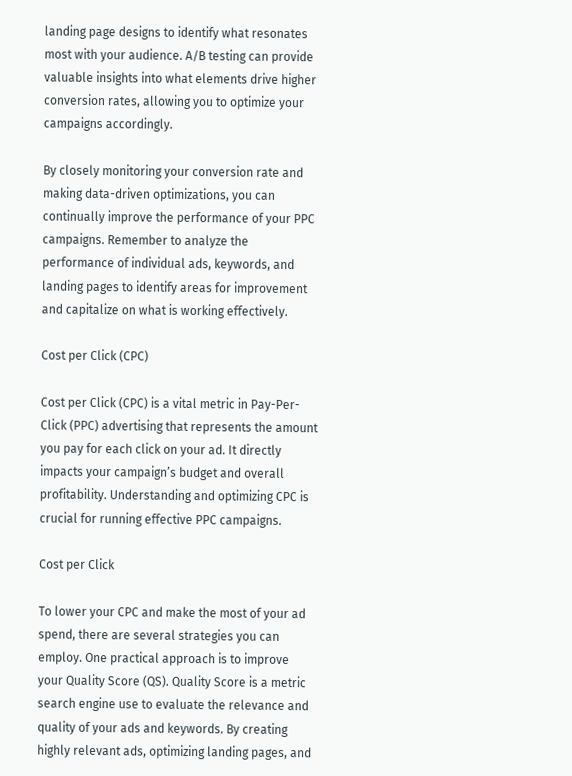landing page designs to identify what resonates most with your audience. A/B testing can provide valuable insights into what elements drive higher conversion rates, allowing you to optimize your campaigns accordingly.

By closely monitoring your conversion rate and making data-driven optimizations, you can continually improve the performance of your PPC campaigns. Remember to analyze the performance of individual ads, keywords, and landing pages to identify areas for improvement and capitalize on what is working effectively.

Cost per Click (CPC)

Cost per Click (CPC) is a vital metric in Pay-Per-Click (PPC) advertising that represents the amount you pay for each click on your ad. It directly impacts your campaign’s budget and overall profitability. Understanding and optimizing CPC is crucial for running effective PPC campaigns.

Cost per Click

To lower your CPC and make the most of your ad spend, there are several strategies you can employ. One practical approach is to improve your Quality Score (QS). Quality Score is a metric search engine use to evaluate the relevance and quality of your ads and keywords. By creating highly relevant ads, optimizing landing pages, and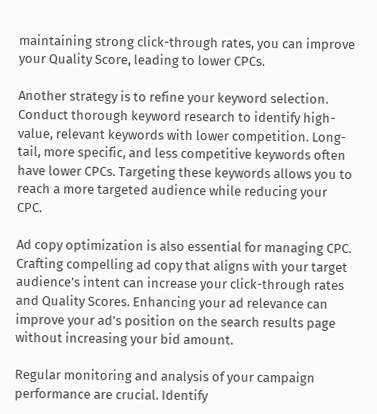maintaining strong click-through rates, you can improve your Quality Score, leading to lower CPCs.

Another strategy is to refine your keyword selection. Conduct thorough keyword research to identify high-value, relevant keywords with lower competition. Long-tail, more specific, and less competitive keywords often have lower CPCs. Targeting these keywords allows you to reach a more targeted audience while reducing your CPC.

Ad copy optimization is also essential for managing CPC. Crafting compelling ad copy that aligns with your target audience’s intent can increase your click-through rates and Quality Scores. Enhancing your ad relevance can improve your ad’s position on the search results page without increasing your bid amount.

Regular monitoring and analysis of your campaign performance are crucial. Identify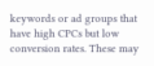keywords or ad groups that have high CPCs but low conversion rates. These may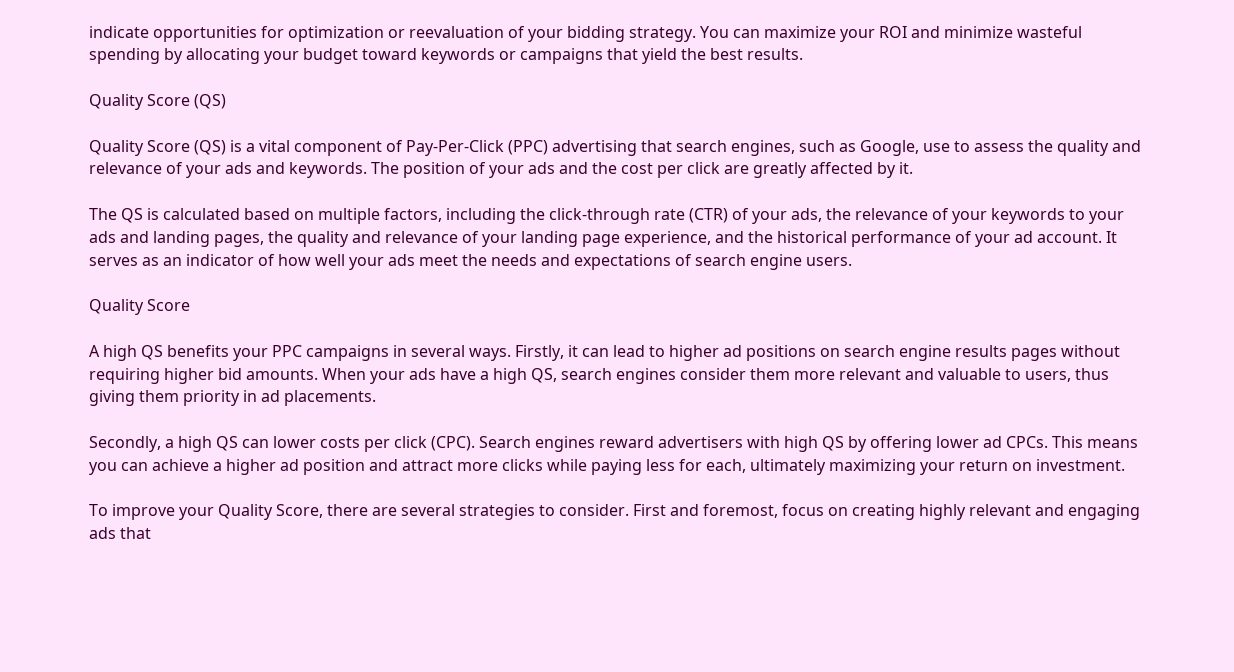indicate opportunities for optimization or reevaluation of your bidding strategy. You can maximize your ROI and minimize wasteful spending by allocating your budget toward keywords or campaigns that yield the best results.

Quality Score (QS)

Quality Score (QS) is a vital component of Pay-Per-Click (PPC) advertising that search engines, such as Google, use to assess the quality and relevance of your ads and keywords. The position of your ads and the cost per click are greatly affected by it.

The QS is calculated based on multiple factors, including the click-through rate (CTR) of your ads, the relevance of your keywords to your ads and landing pages, the quality and relevance of your landing page experience, and the historical performance of your ad account. It serves as an indicator of how well your ads meet the needs and expectations of search engine users.

Quality Score

A high QS benefits your PPC campaigns in several ways. Firstly, it can lead to higher ad positions on search engine results pages without requiring higher bid amounts. When your ads have a high QS, search engines consider them more relevant and valuable to users, thus giving them priority in ad placements.

Secondly, a high QS can lower costs per click (CPC). Search engines reward advertisers with high QS by offering lower ad CPCs. This means you can achieve a higher ad position and attract more clicks while paying less for each, ultimately maximizing your return on investment.

To improve your Quality Score, there are several strategies to consider. First and foremost, focus on creating highly relevant and engaging ads that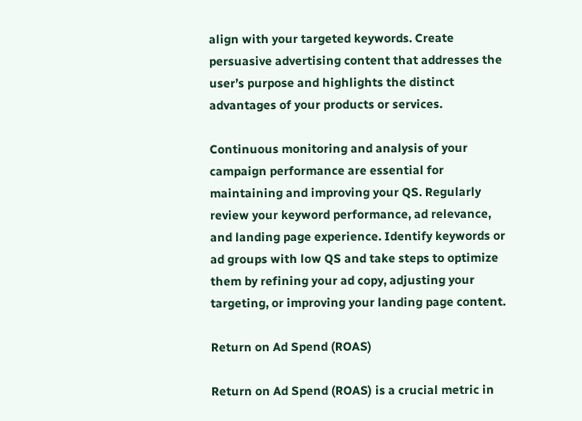align with your targeted keywords. Create persuasive advertising content that addresses the user’s purpose and highlights the distinct advantages of your products or services.

Continuous monitoring and analysis of your campaign performance are essential for maintaining and improving your QS. Regularly review your keyword performance, ad relevance, and landing page experience. Identify keywords or ad groups with low QS and take steps to optimize them by refining your ad copy, adjusting your targeting, or improving your landing page content.

Return on Ad Spend (ROAS)

Return on Ad Spend (ROAS) is a crucial metric in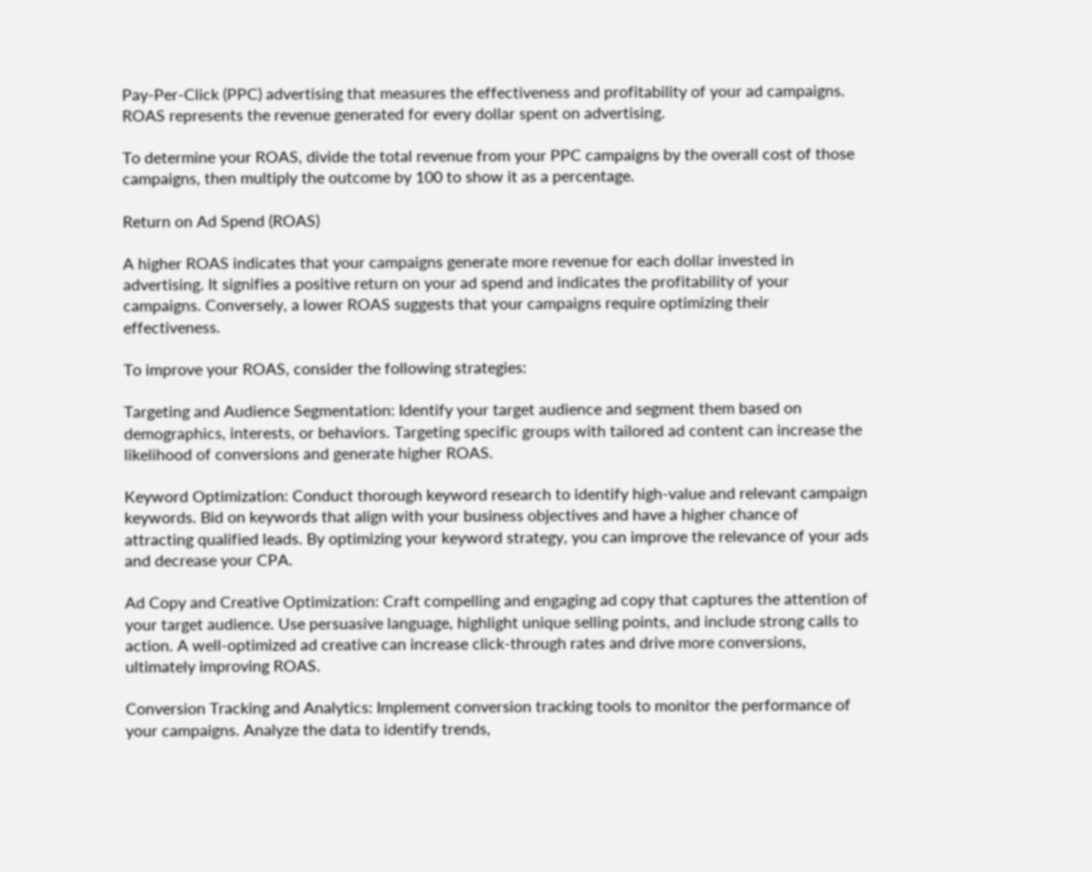Pay-Per-Click (PPC) advertising that measures the effectiveness and profitability of your ad campaigns. ROAS represents the revenue generated for every dollar spent on advertising.

To determine your ROAS, divide the total revenue from your PPC campaigns by the overall cost of those campaigns, then multiply the outcome by 100 to show it as a percentage.

Return on Ad Spend (ROAS)

A higher ROAS indicates that your campaigns generate more revenue for each dollar invested in advertising. It signifies a positive return on your ad spend and indicates the profitability of your campaigns. Conversely, a lower ROAS suggests that your campaigns require optimizing their effectiveness.

To improve your ROAS, consider the following strategies:

Targeting and Audience Segmentation: Identify your target audience and segment them based on demographics, interests, or behaviors. Targeting specific groups with tailored ad content can increase the likelihood of conversions and generate higher ROAS.

Keyword Optimization: Conduct thorough keyword research to identify high-value and relevant campaign keywords. Bid on keywords that align with your business objectives and have a higher chance of attracting qualified leads. By optimizing your keyword strategy, you can improve the relevance of your ads and decrease your CPA.

Ad Copy and Creative Optimization: Craft compelling and engaging ad copy that captures the attention of your target audience. Use persuasive language, highlight unique selling points, and include strong calls to action. A well-optimized ad creative can increase click-through rates and drive more conversions, ultimately improving ROAS.

Conversion Tracking and Analytics: Implement conversion tracking tools to monitor the performance of your campaigns. Analyze the data to identify trends,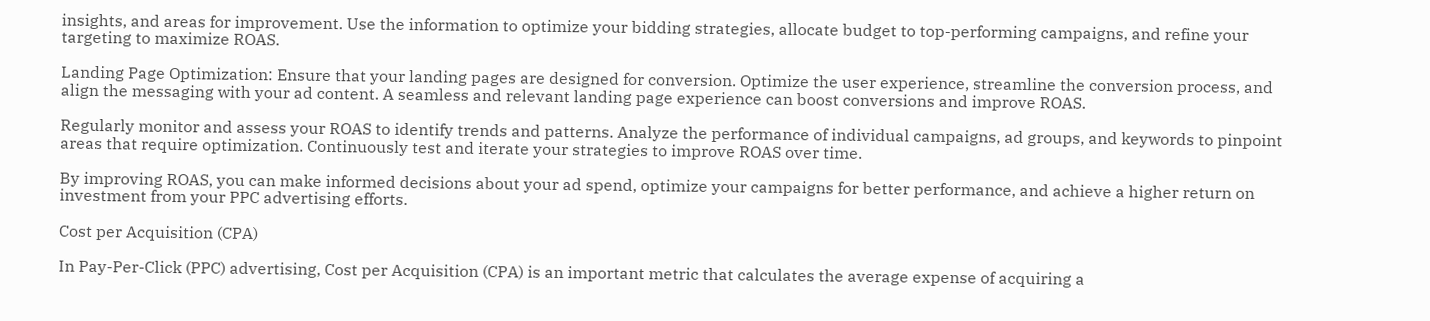insights, and areas for improvement. Use the information to optimize your bidding strategies, allocate budget to top-performing campaigns, and refine your targeting to maximize ROAS.

Landing Page Optimization: Ensure that your landing pages are designed for conversion. Optimize the user experience, streamline the conversion process, and align the messaging with your ad content. A seamless and relevant landing page experience can boost conversions and improve ROAS.

Regularly monitor and assess your ROAS to identify trends and patterns. Analyze the performance of individual campaigns, ad groups, and keywords to pinpoint areas that require optimization. Continuously test and iterate your strategies to improve ROAS over time.

By improving ROAS, you can make informed decisions about your ad spend, optimize your campaigns for better performance, and achieve a higher return on investment from your PPC advertising efforts.

Cost per Acquisition (CPA)

In Pay-Per-Click (PPC) advertising, Cost per Acquisition (CPA) is an important metric that calculates the average expense of acquiring a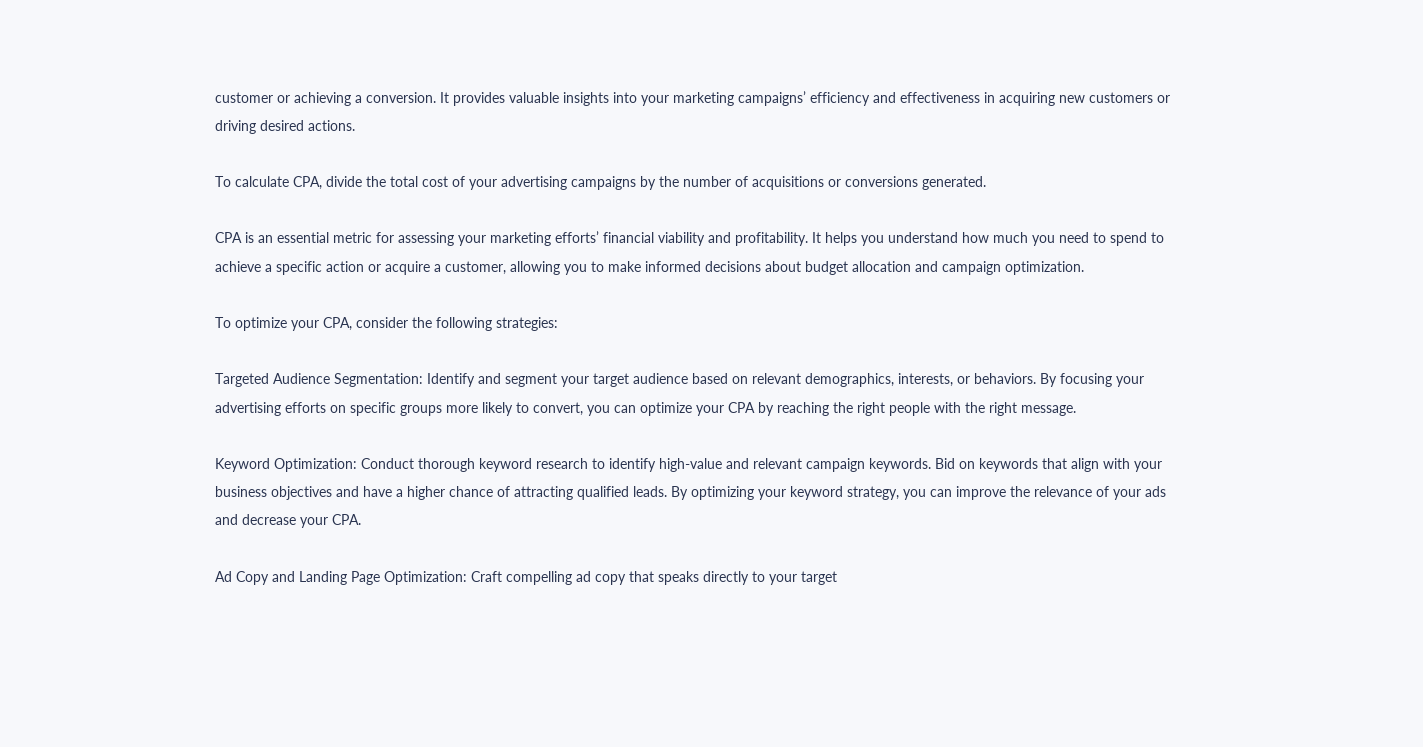customer or achieving a conversion. It provides valuable insights into your marketing campaigns’ efficiency and effectiveness in acquiring new customers or driving desired actions.

To calculate CPA, divide the total cost of your advertising campaigns by the number of acquisitions or conversions generated.

CPA is an essential metric for assessing your marketing efforts’ financial viability and profitability. It helps you understand how much you need to spend to achieve a specific action or acquire a customer, allowing you to make informed decisions about budget allocation and campaign optimization.

To optimize your CPA, consider the following strategies:

Targeted Audience Segmentation: Identify and segment your target audience based on relevant demographics, interests, or behaviors. By focusing your advertising efforts on specific groups more likely to convert, you can optimize your CPA by reaching the right people with the right message.

Keyword Optimization: Conduct thorough keyword research to identify high-value and relevant campaign keywords. Bid on keywords that align with your business objectives and have a higher chance of attracting qualified leads. By optimizing your keyword strategy, you can improve the relevance of your ads and decrease your CPA.

Ad Copy and Landing Page Optimization: Craft compelling ad copy that speaks directly to your target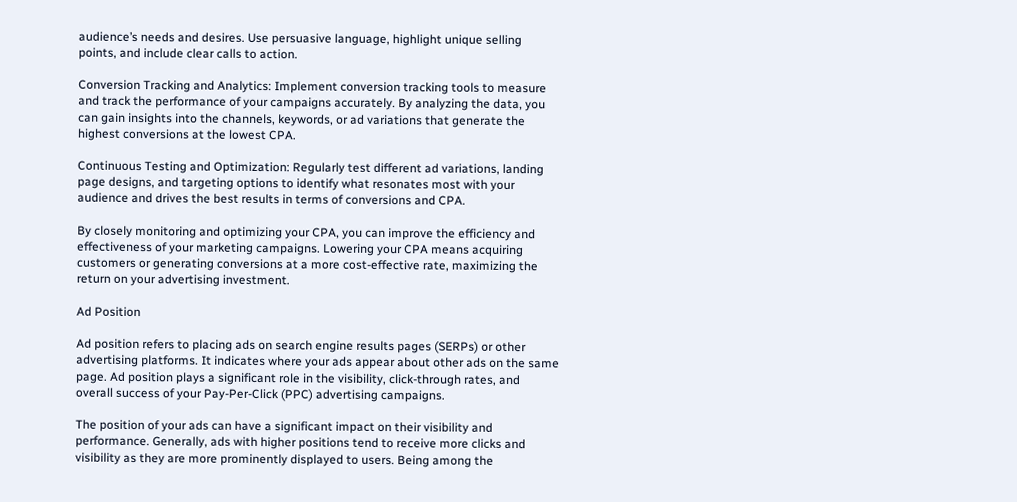audience’s needs and desires. Use persuasive language, highlight unique selling points, and include clear calls to action.

Conversion Tracking and Analytics: Implement conversion tracking tools to measure and track the performance of your campaigns accurately. By analyzing the data, you can gain insights into the channels, keywords, or ad variations that generate the highest conversions at the lowest CPA.

Continuous Testing and Optimization: Regularly test different ad variations, landing page designs, and targeting options to identify what resonates most with your audience and drives the best results in terms of conversions and CPA.

By closely monitoring and optimizing your CPA, you can improve the efficiency and effectiveness of your marketing campaigns. Lowering your CPA means acquiring customers or generating conversions at a more cost-effective rate, maximizing the return on your advertising investment.

Ad Position

Ad position refers to placing ads on search engine results pages (SERPs) or other advertising platforms. It indicates where your ads appear about other ads on the same page. Ad position plays a significant role in the visibility, click-through rates, and overall success of your Pay-Per-Click (PPC) advertising campaigns.

The position of your ads can have a significant impact on their visibility and performance. Generally, ads with higher positions tend to receive more clicks and visibility as they are more prominently displayed to users. Being among the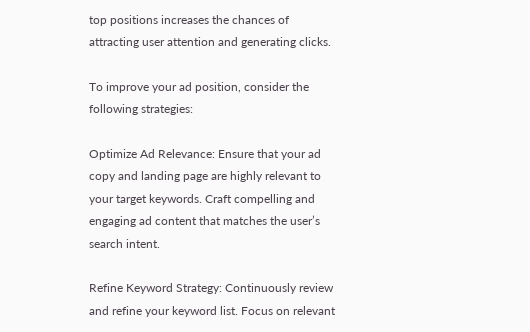top positions increases the chances of attracting user attention and generating clicks.

To improve your ad position, consider the following strategies:

Optimize Ad Relevance: Ensure that your ad copy and landing page are highly relevant to your target keywords. Craft compelling and engaging ad content that matches the user’s search intent.

Refine Keyword Strategy: Continuously review and refine your keyword list. Focus on relevant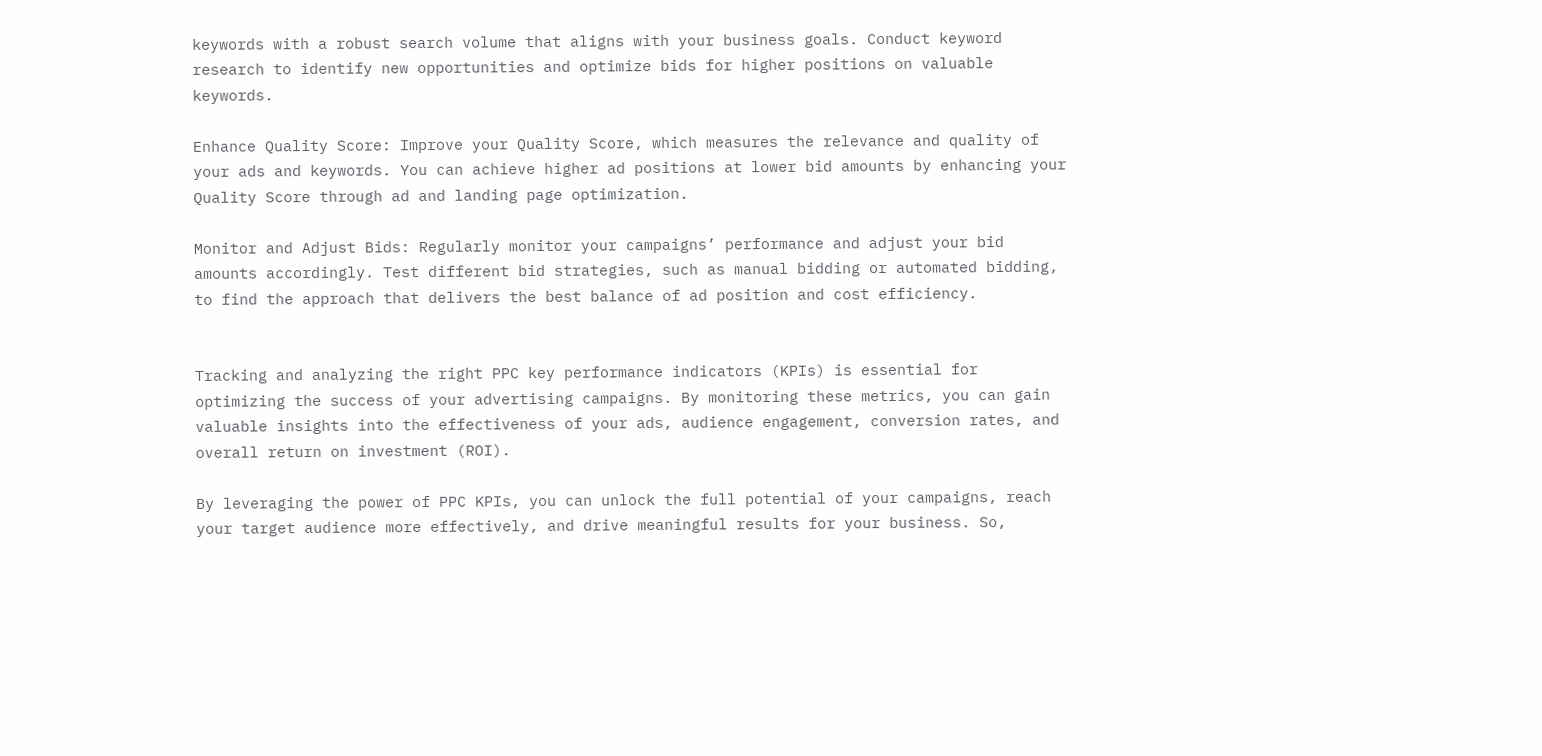keywords with a robust search volume that aligns with your business goals. Conduct keyword research to identify new opportunities and optimize bids for higher positions on valuable keywords.

Enhance Quality Score: Improve your Quality Score, which measures the relevance and quality of your ads and keywords. You can achieve higher ad positions at lower bid amounts by enhancing your Quality Score through ad and landing page optimization.

Monitor and Adjust Bids: Regularly monitor your campaigns’ performance and adjust your bid amounts accordingly. Test different bid strategies, such as manual bidding or automated bidding, to find the approach that delivers the best balance of ad position and cost efficiency.


Tracking and analyzing the right PPC key performance indicators (KPIs) is essential for optimizing the success of your advertising campaigns. By monitoring these metrics, you can gain valuable insights into the effectiveness of your ads, audience engagement, conversion rates, and overall return on investment (ROI).

By leveraging the power of PPC KPIs, you can unlock the full potential of your campaigns, reach your target audience more effectively, and drive meaningful results for your business. So,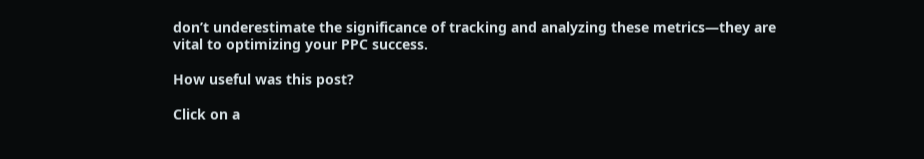don’t underestimate the significance of tracking and analyzing these metrics—they are vital to optimizing your PPC success.

How useful was this post?

Click on a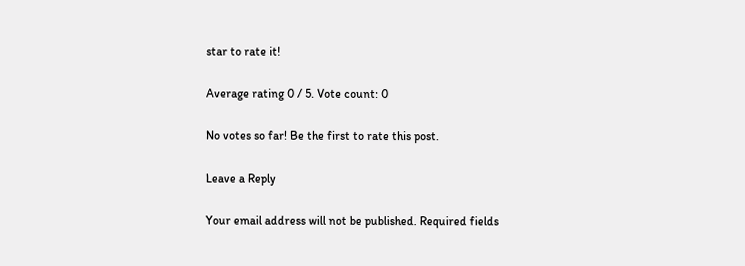star to rate it!

Average rating 0 / 5. Vote count: 0

No votes so far! Be the first to rate this post.

Leave a Reply

Your email address will not be published. Required fields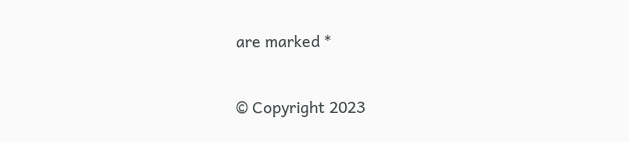are marked *

© Copyright 2023